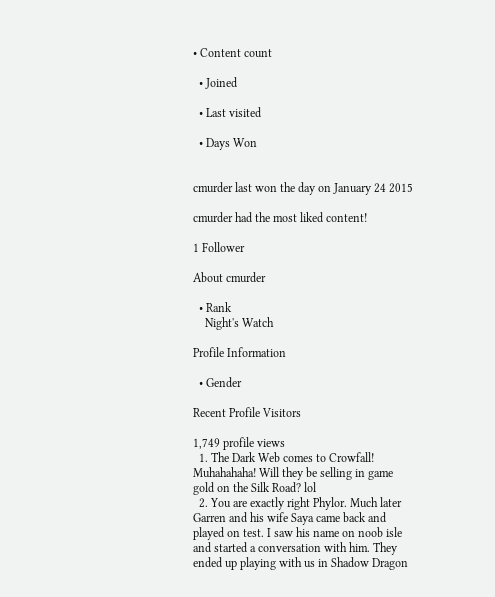• Content count

  • Joined

  • Last visited

  • Days Won


cmurder last won the day on January 24 2015

cmurder had the most liked content!

1 Follower

About cmurder

  • Rank
    Night's Watch

Profile Information

  • Gender

Recent Profile Visitors

1,749 profile views
  1. The Dark Web comes to Crowfall! Muhahahaha! Will they be selling in game gold on the Silk Road? lol
  2. You are exactly right Phylor. Much later Garren and his wife Saya came back and played on test. I saw his name on noob isle and started a conversation with him. They ended up playing with us in Shadow Dragon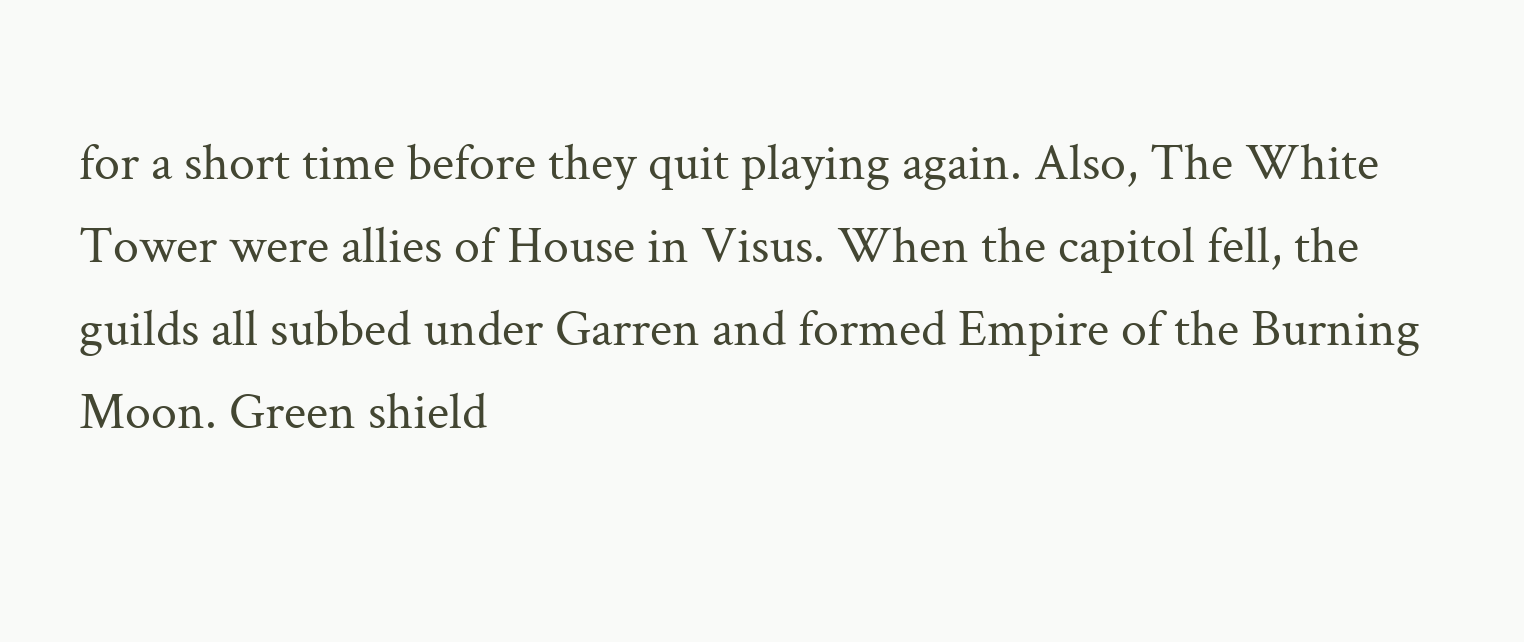for a short time before they quit playing again. Also, The White Tower were allies of House in Visus. When the capitol fell, the guilds all subbed under Garren and formed Empire of the Burning Moon. Green shield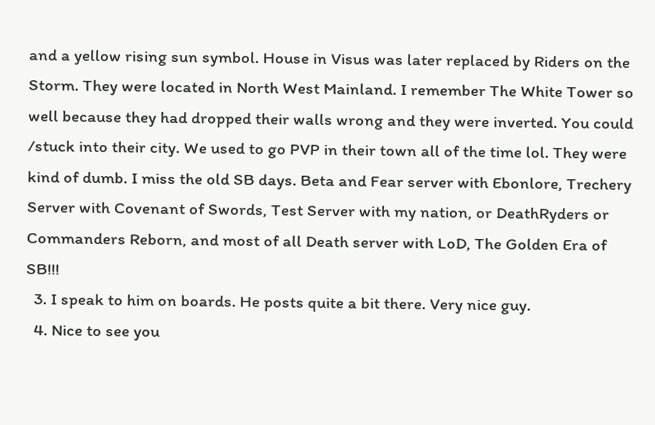and a yellow rising sun symbol. House in Visus was later replaced by Riders on the Storm. They were located in North West Mainland. I remember The White Tower so well because they had dropped their walls wrong and they were inverted. You could /stuck into their city. We used to go PVP in their town all of the time lol. They were kind of dumb. I miss the old SB days. Beta and Fear server with Ebonlore, Trechery Server with Covenant of Swords, Test Server with my nation, or DeathRyders or Commanders Reborn, and most of all Death server with LoD, The Golden Era of SB!!!
  3. I speak to him on boards. He posts quite a bit there. Very nice guy.
  4. Nice to see you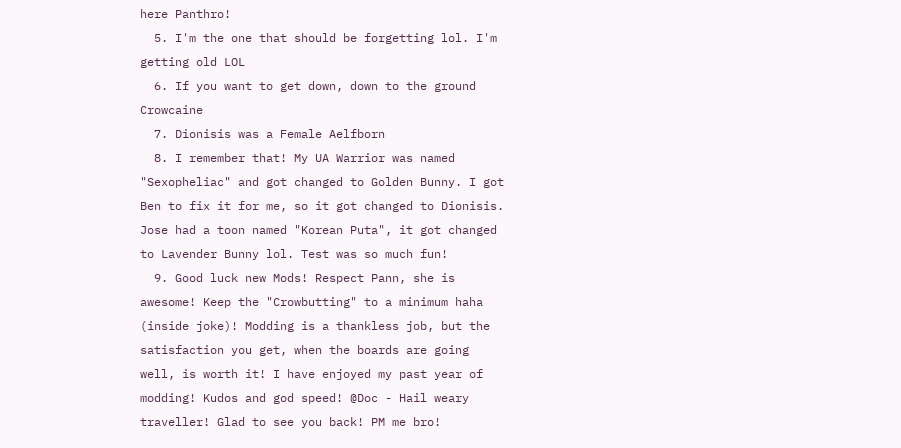here Panthro!
  5. I'm the one that should be forgetting lol. I'm getting old LOL
  6. If you want to get down, down to the ground Crowcaine
  7. Dionisis was a Female Aelfborn
  8. I remember that! My UA Warrior was named "Sexopheliac" and got changed to Golden Bunny. I got Ben to fix it for me, so it got changed to Dionisis. Jose had a toon named "Korean Puta", it got changed to Lavender Bunny lol. Test was so much fun!
  9. Good luck new Mods! Respect Pann, she is awesome! Keep the "Crowbutting" to a minimum haha (inside joke)! Modding is a thankless job, but the satisfaction you get, when the boards are going well, is worth it! I have enjoyed my past year of modding! Kudos and god speed! @Doc - Hail weary traveller! Glad to see you back! PM me bro!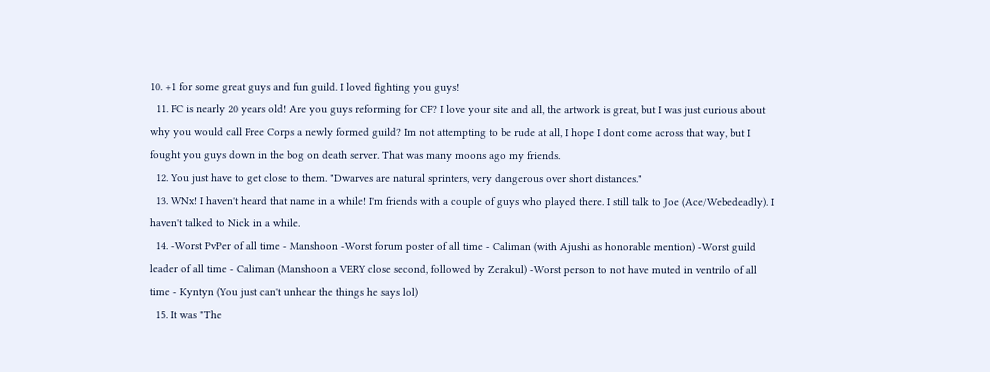10. +1 for some great guys and fun guild. I loved fighting you guys!
  11. FC is nearly 20 years old! Are you guys reforming for CF? I love your site and all, the artwork is great, but I was just curious about why you would call Free Corps a newly formed guild? Im not attempting to be rude at all, I hope I dont come across that way, but I fought you guys down in the bog on death server. That was many moons ago my friends.
  12. You just have to get close to them. "Dwarves are natural sprinters, very dangerous over short distances."
  13. WNx! I haven't heard that name in a while! I'm friends with a couple of guys who played there. I still talk to Joe (Ace/Webedeadly). I haven't talked to Nick in a while.
  14. -Worst PvPer of all time - Manshoon -Worst forum poster of all time - Caliman (with Ajushi as honorable mention) -Worst guild leader of all time - Caliman (Manshoon a VERY close second, followed by Zerakul) -Worst person to not have muted in ventrilo of all time - Kyntyn (You just can't unhear the things he says lol)
  15. It was "The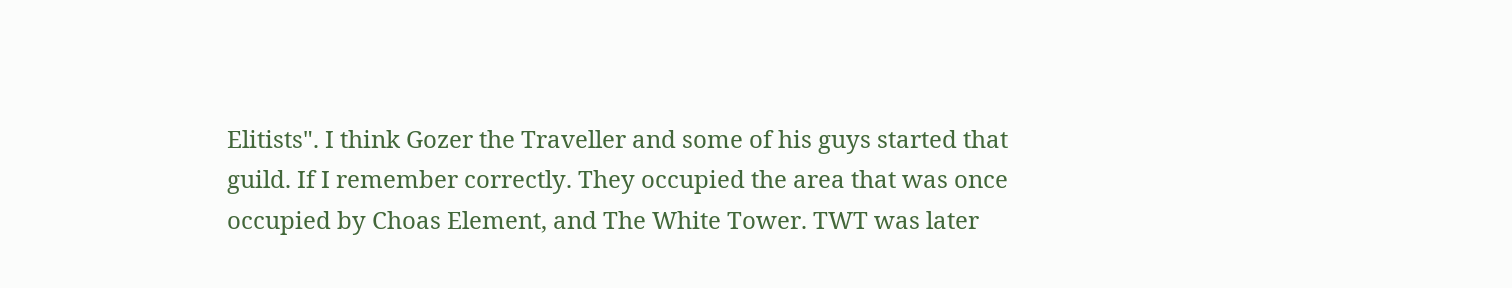Elitists". I think Gozer the Traveller and some of his guys started that guild. If I remember correctly. They occupied the area that was once occupied by Choas Element, and The White Tower. TWT was later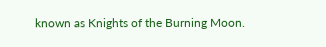known as Knights of the Burning Moon.